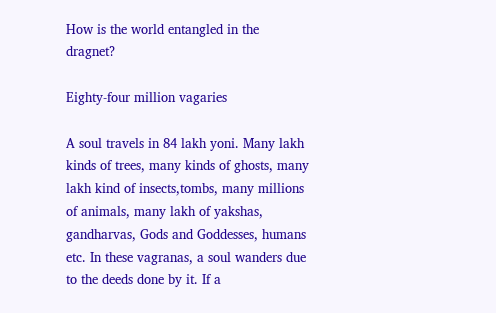How is the world entangled in the dragnet?

Eighty-four million vagaries

A soul travels in 84 lakh yoni. Many lakh kinds of trees, many kinds of ghosts, many lakh kind of insects,tombs, many millions of animals, many lakh of yakshas, gandharvas, Gods and Goddesses, humans etc. In these vagranas, a soul wanders due to the deeds done by it. If a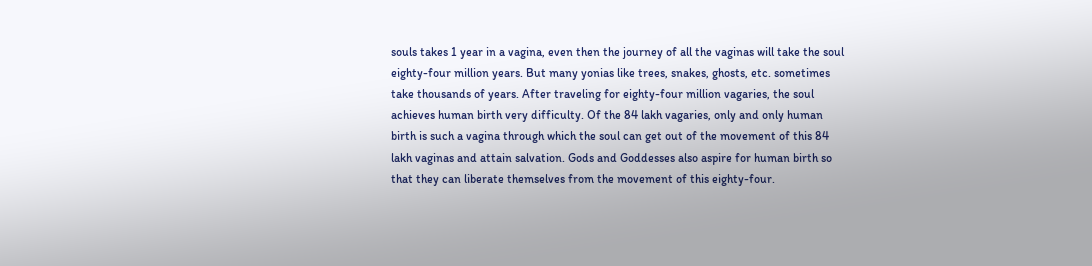souls takes 1 year in a vagina, even then the journey of all the vaginas will take the soul eighty-four million years. But many yonias like trees, snakes, ghosts, etc. sometimes take thousands of years. After traveling for eighty-four million vagaries, the soul achieves human birth very difficulty. Of the 84 lakh vagaries, only and only human birth is such a vagina through which the soul can get out of the movement of this 84 lakh vaginas and attain salvation. Gods and Goddesses also aspire for human birth so that they can liberate themselves from the movement of this eighty-four.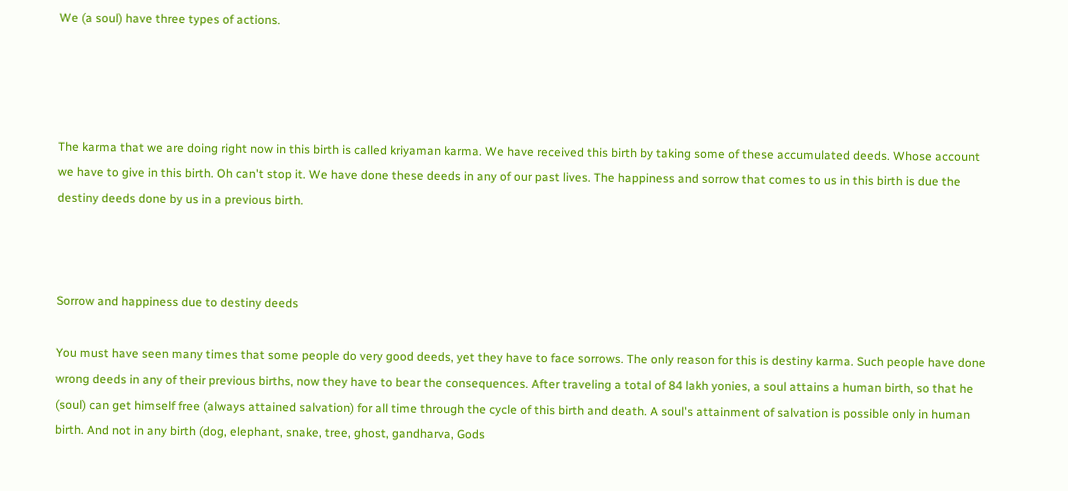We (a soul) have three types of actions.




The karma that we are doing right now in this birth is called kriyaman karma. We have received this birth by taking some of these accumulated deeds. Whose account we have to give in this birth. Oh can't stop it. We have done these deeds in any of our past lives. The happiness and sorrow that comes to us in this birth is due the destiny deeds done by us in a previous birth.



Sorrow and happiness due to destiny deeds

You must have seen many times that some people do very good deeds, yet they have to face sorrows. The only reason for this is destiny karma. Such people have done wrong deeds in any of their previous births, now they have to bear the consequences. After traveling a total of 84 lakh yonies, a soul attains a human birth, so that he (soul) can get himself free (always attained salvation) for all time through the cycle of this birth and death. A soul's attainment of salvation is possible only in human birth. And not in any birth (dog, elephant, snake, tree, ghost, gandharva, Gods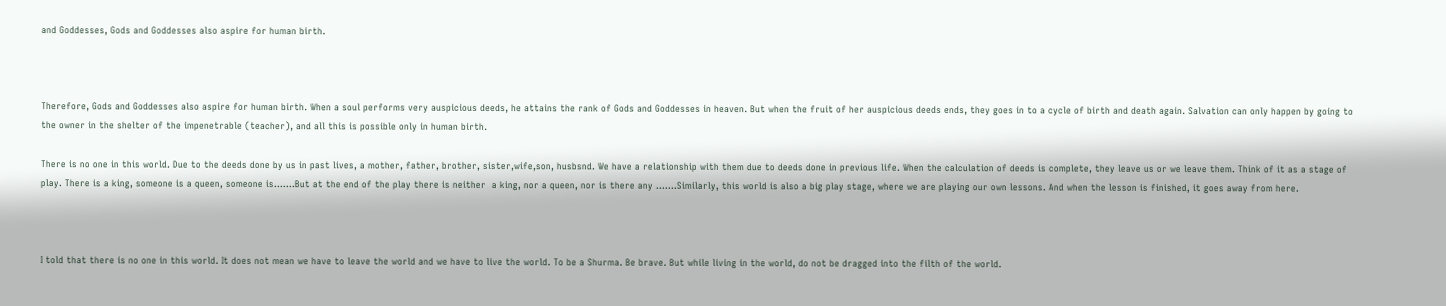and Goddesses, Gods and Goddesses also aspire for human birth.



Therefore, Gods and Goddesses also aspire for human birth. When a soul performs very auspicious deeds, he attains the rank of Gods and Goddesses in heaven. But when the fruit of her auspicious deeds ends, they goes in to a cycle of birth and death again. Salvation can only happen by going to the owner in the shelter of the impenetrable (teacher), and all this is possible only in human birth.

There is no one in this world. Due to the deeds done by us in past lives, a mother, father, brother, sister,wife,son, husbsnd. We have a relationship with them due to deeds done in previous life. When the calculation of deeds is complete, they leave us or we leave them. Think of it as a stage of play. There is a king, someone is a queen, someone is.......But at the end of the play there is neither  a king, nor a queen, nor is there any .......Similarly, this world is also a big play stage, where we are playing our own lessons. And when the lesson is finished, it goes away from here.



I told that there is no one in this world. It does not mean we have to leave the world and we have to live the world. To be a Shurma. Be brave. But while living in the world, do not be dragged into the filth of the world.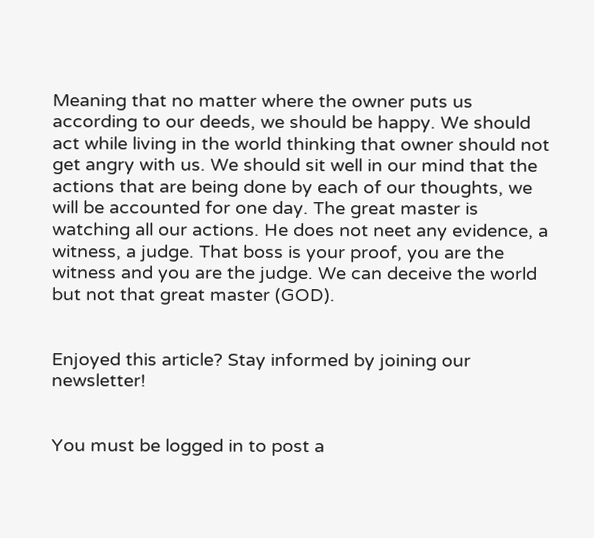Meaning that no matter where the owner puts us according to our deeds, we should be happy. We should act while living in the world thinking that owner should not get angry with us. We should sit well in our mind that the actions that are being done by each of our thoughts, we will be accounted for one day. The great master is watching all our actions. He does not neet any evidence, a witness, a judge. That boss is your proof, you are the witness and you are the judge. We can deceive the world but not that great master (GOD).


Enjoyed this article? Stay informed by joining our newsletter!


You must be logged in to post a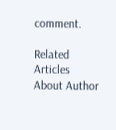comment.

Related Articles
About Author